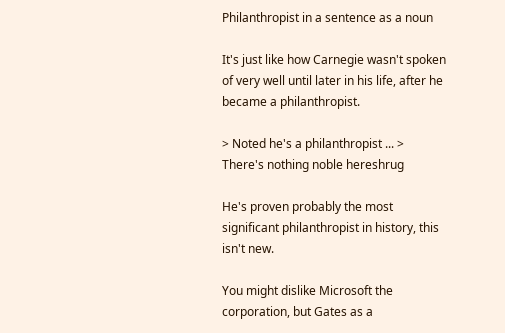Philanthropist in a sentence as a noun

It's just like how Carnegie wasn't spoken of very well until later in his life, after he became a philanthropist.

> Noted he's a philanthropist ... > There's nothing noble hereshrug

He's proven probably the most significant philanthropist in history, this isn't new.

You might dislike Microsoft the corporation, but Gates as a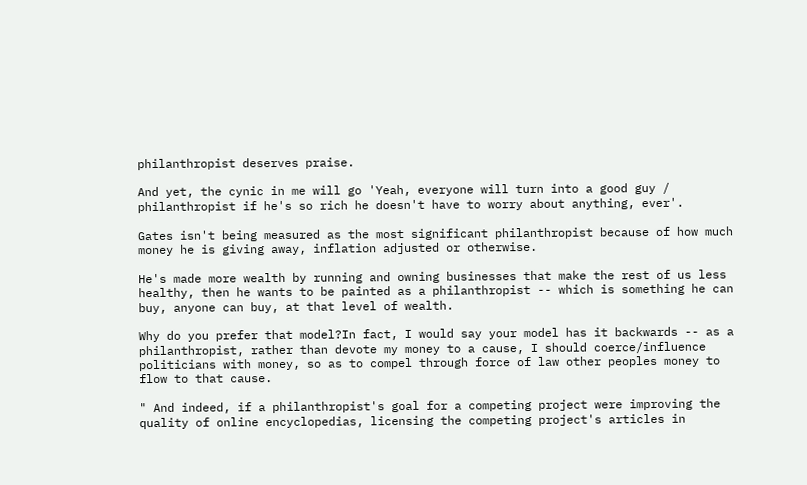philanthropist deserves praise.

And yet, the cynic in me will go 'Yeah, everyone will turn into a good guy / philanthropist if he's so rich he doesn't have to worry about anything, ever'.

Gates isn't being measured as the most significant philanthropist because of how much money he is giving away, inflation adjusted or otherwise.

He's made more wealth by running and owning businesses that make the rest of us less healthy, then he wants to be painted as a philanthropist -- which is something he can buy, anyone can buy, at that level of wealth.

Why do you prefer that model?In fact, I would say your model has it backwards -- as a philanthropist, rather than devote my money to a cause, I should coerce/influence politicians with money, so as to compel through force of law other peoples money to flow to that cause.

" And indeed, if a philanthropist's goal for a competing project were improving the quality of online encyclopedias, licensing the competing project's articles in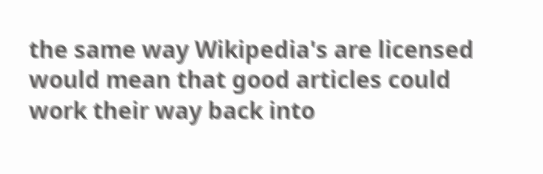the same way Wikipedia's are licensed would mean that good articles could work their way back into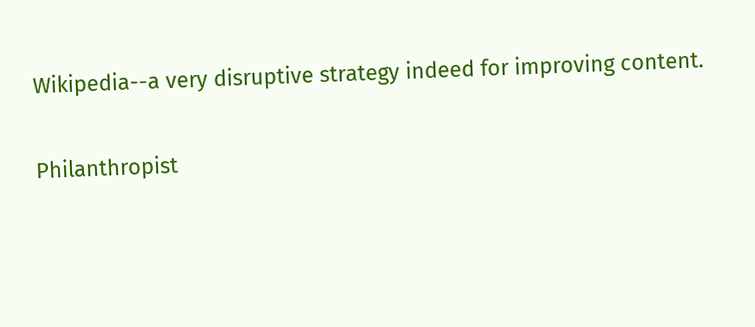Wikipedia--a very disruptive strategy indeed for improving content.

Philanthropist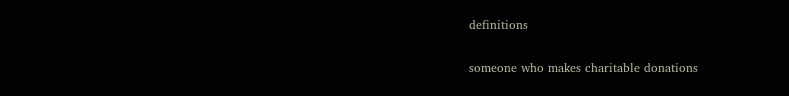definitions


someone who makes charitable donations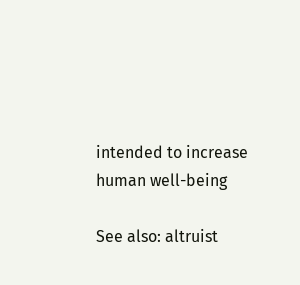intended to increase human well-being

See also: altruist